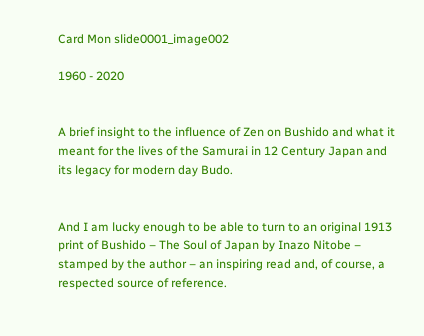Card Mon slide0001_image002

1960 - 2020


A brief insight to the influence of Zen on Bushido and what it meant for the lives of the Samurai in 12 Century Japan and its legacy for modern day Budo.


And I am lucky enough to be able to turn to an original 1913 print of Bushido – The Soul of Japan by Inazo Nitobe – stamped by the author – an inspiring read and, of course, a respected source of reference.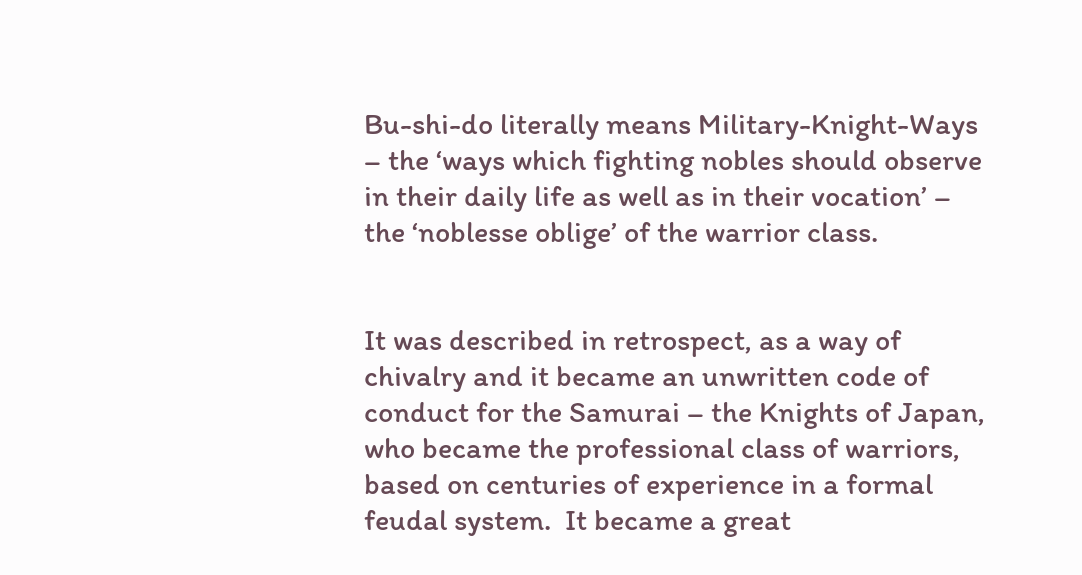Bu-shi-do literally means Military-Knight-Ways – the ‘ways which fighting nobles should observe in their daily life as well as in their vocation’ – the ‘noblesse oblige’ of the warrior class.


It was described in retrospect, as a way of chivalry and it became an unwritten code of conduct for the Samurai – the Knights of Japan, who became the professional class of warriors, based on centuries of experience in a formal feudal system.  It became a great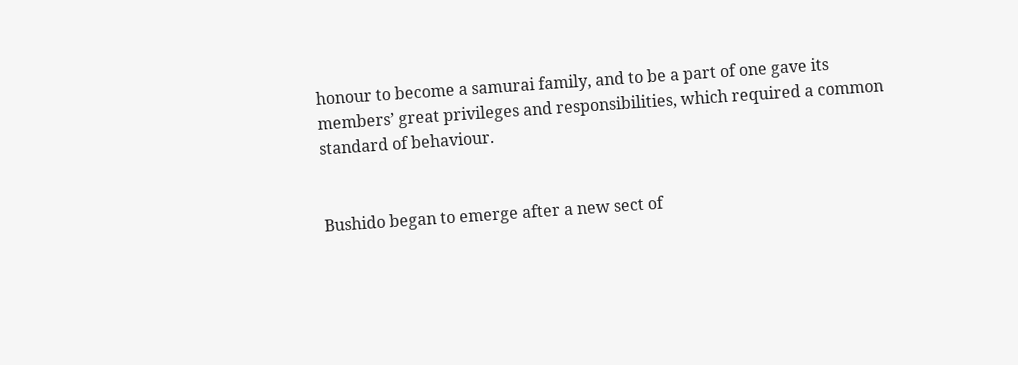honour to become a samurai family, and to be a part of one gave its members’ great privileges and responsibilities, which required a common standard of behaviour.


Bushido began to emerge after a new sect of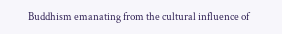Buddhism emanating from the cultural influence of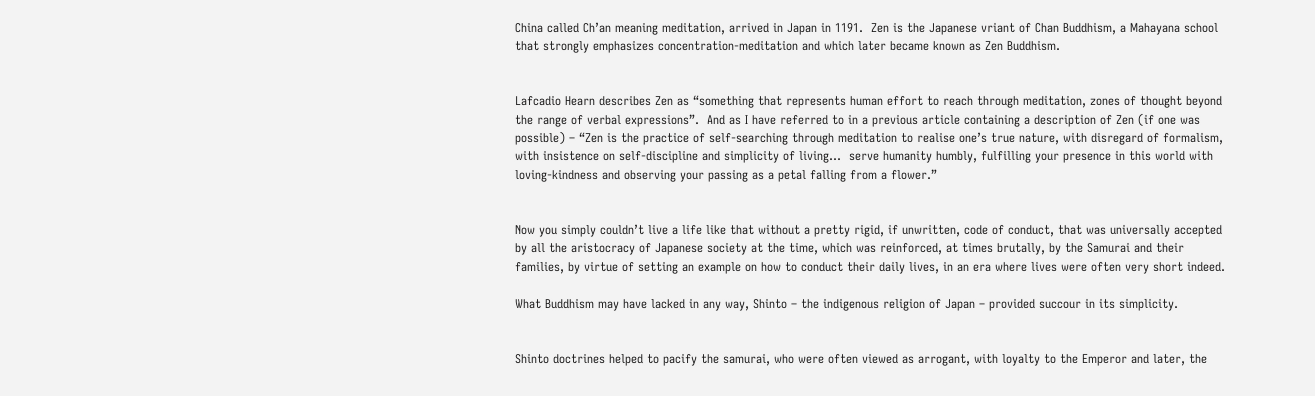China called Ch’an meaning meditation, arrived in Japan in 1191.  Zen is the Japanese vriant of Chan Buddhism, a Mahayana school that strongly emphasizes concentration-meditation and which later became known as Zen Buddhism.


Lafcadio Hearn describes Zen as “something that represents human effort to reach through meditation, zones of thought beyond the range of verbal expressions”.  And as I have referred to in a previous article containing a description of Zen (if one was possible) – “Zen is the practice of self-searching through meditation to realise one’s true nature, with disregard of formalism, with insistence on self-discipline and simplicity of living…  serve humanity humbly, fulfilling your presence in this world with loving-kindness and observing your passing as a petal falling from a flower.”


Now you simply couldn’t live a life like that without a pretty rigid, if unwritten, code of conduct, that was universally accepted by all the aristocracy of Japanese society at the time, which was reinforced, at times brutally, by the Samurai and their families, by virtue of setting an example on how to conduct their daily lives, in an era where lives were often very short indeed.

What Buddhism may have lacked in any way, Shinto – the indigenous religion of Japan – provided succour in its simplicity.


Shinto doctrines helped to pacify the samurai, who were often viewed as arrogant, with loyalty to the Emperor and later, the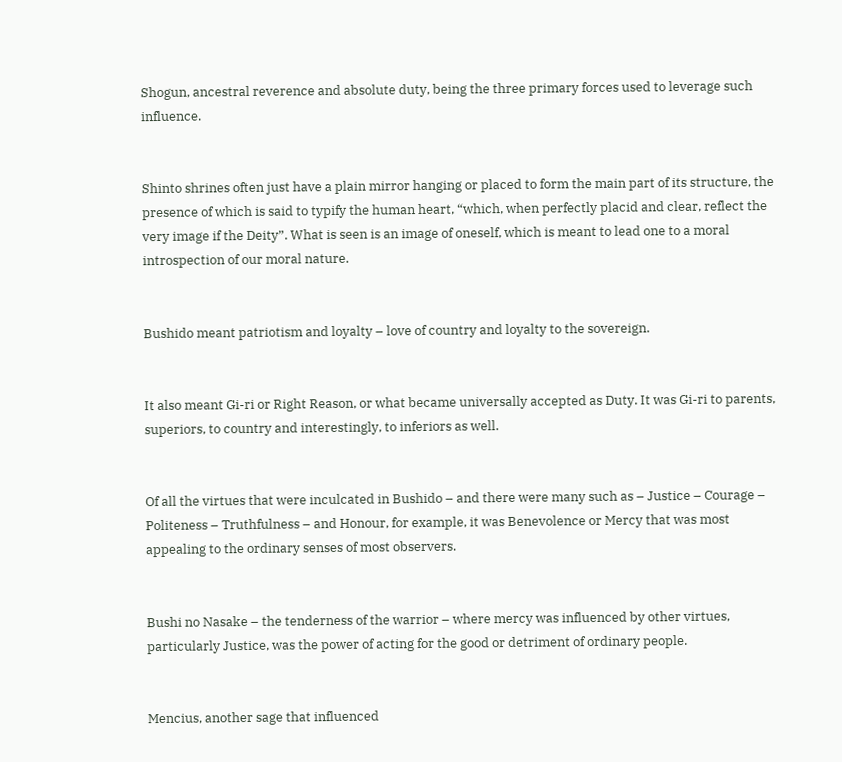Shogun, ancestral reverence and absolute duty, being the three primary forces used to leverage such influence.


Shinto shrines often just have a plain mirror hanging or placed to form the main part of its structure, the presence of which is said to typify the human heart, “which, when perfectly placid and clear, reflect the very image if the Deity”. What is seen is an image of oneself, which is meant to lead one to a moral introspection of our moral nature.


Bushido meant patriotism and loyalty – love of country and loyalty to the sovereign.


It also meant Gi-ri or Right Reason, or what became universally accepted as Duty. It was Gi-ri to parents, superiors, to country and interestingly, to inferiors as well.


Of all the virtues that were inculcated in Bushido – and there were many such as – Justice – Courage – Politeness – Truthfulness – and Honour, for example, it was Benevolence or Mercy that was most appealing to the ordinary senses of most observers.


Bushi no Nasake – the tenderness of the warrior – where mercy was influenced by other virtues, particularly Justice, was the power of acting for the good or detriment of ordinary people.


Mencius, another sage that influenced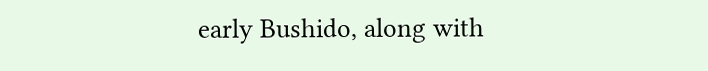early Bushido, along with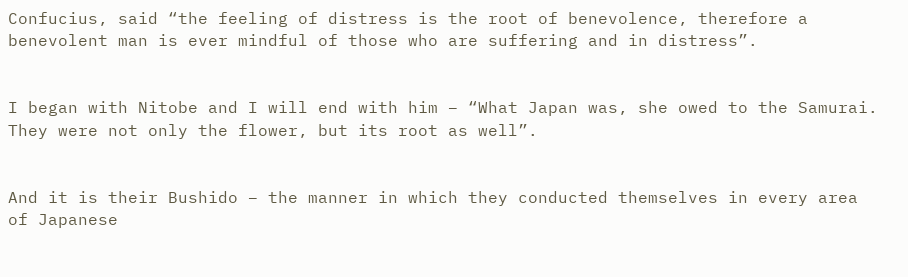Confucius, said “the feeling of distress is the root of benevolence, therefore a benevolent man is ever mindful of those who are suffering and in distress”.


I began with Nitobe and I will end with him – “What Japan was, she owed to the Samurai. They were not only the flower, but its root as well”.


And it is their Bushido – the manner in which they conducted themselves in every area of Japanese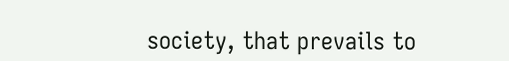society, that prevails to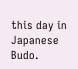this day in Japanese Budo.